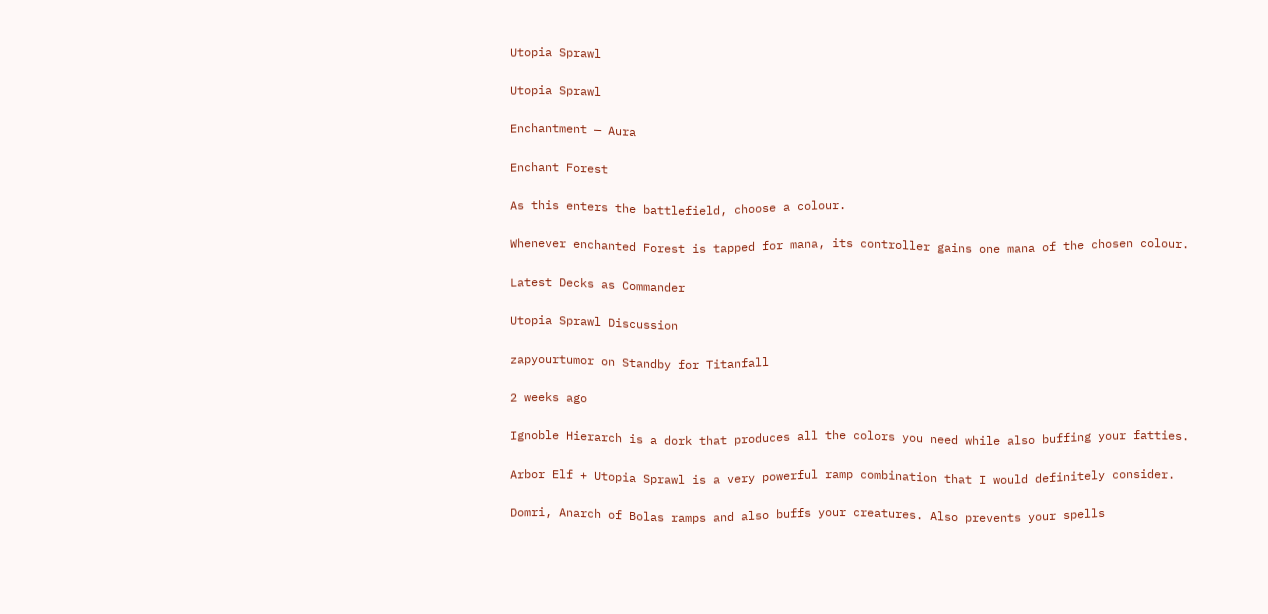Utopia Sprawl

Utopia Sprawl

Enchantment — Aura

Enchant Forest

As this enters the battlefield, choose a colour.

Whenever enchanted Forest is tapped for mana, its controller gains one mana of the chosen colour.

Latest Decks as Commander

Utopia Sprawl Discussion

zapyourtumor on Standby for Titanfall

2 weeks ago

Ignoble Hierarch is a dork that produces all the colors you need while also buffing your fatties.

Arbor Elf + Utopia Sprawl is a very powerful ramp combination that I would definitely consider.

Domri, Anarch of Bolas ramps and also buffs your creatures. Also prevents your spells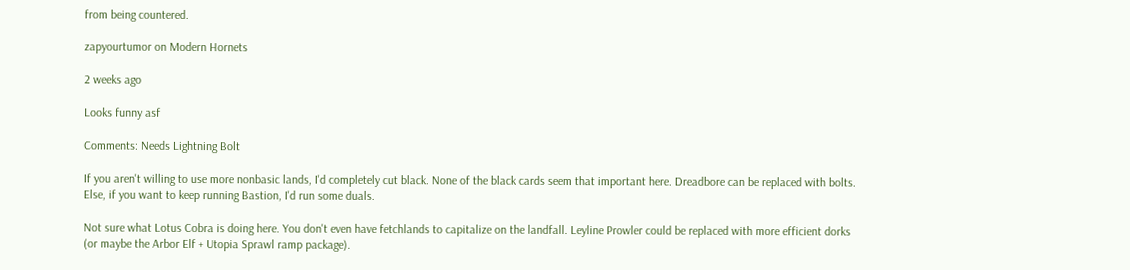from being countered.

zapyourtumor on Modern Hornets

2 weeks ago

Looks funny asf

Comments: Needs Lightning Bolt

If you aren't willing to use more nonbasic lands, I'd completely cut black. None of the black cards seem that important here. Dreadbore can be replaced with bolts. Else, if you want to keep running Bastion, I'd run some duals.

Not sure what Lotus Cobra is doing here. You don't even have fetchlands to capitalize on the landfall. Leyline Prowler could be replaced with more efficient dorks (or maybe the Arbor Elf + Utopia Sprawl ramp package).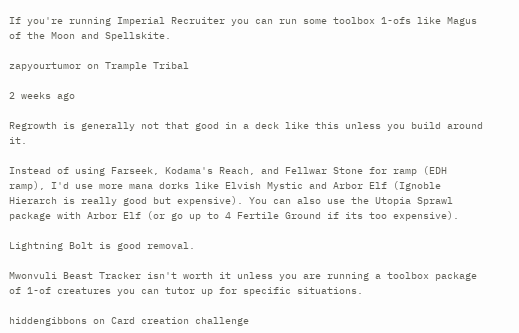If you're running Imperial Recruiter you can run some toolbox 1-ofs like Magus of the Moon and Spellskite.

zapyourtumor on Trample Tribal

2 weeks ago

Regrowth is generally not that good in a deck like this unless you build around it.

Instead of using Farseek, Kodama's Reach, and Fellwar Stone for ramp (EDH ramp), I'd use more mana dorks like Elvish Mystic and Arbor Elf (Ignoble Hierarch is really good but expensive). You can also use the Utopia Sprawl package with Arbor Elf (or go up to 4 Fertile Ground if its too expensive).

Lightning Bolt is good removal.

Mwonvuli Beast Tracker isn't worth it unless you are running a toolbox package of 1-of creatures you can tutor up for specific situations.

hiddengibbons on Card creation challenge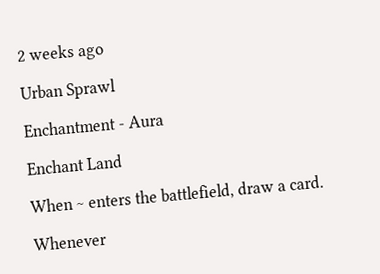2 weeks ago

Urban Sprawl

Enchantment - Aura

Enchant Land

When ~ enters the battlefield, draw a card.

Whenever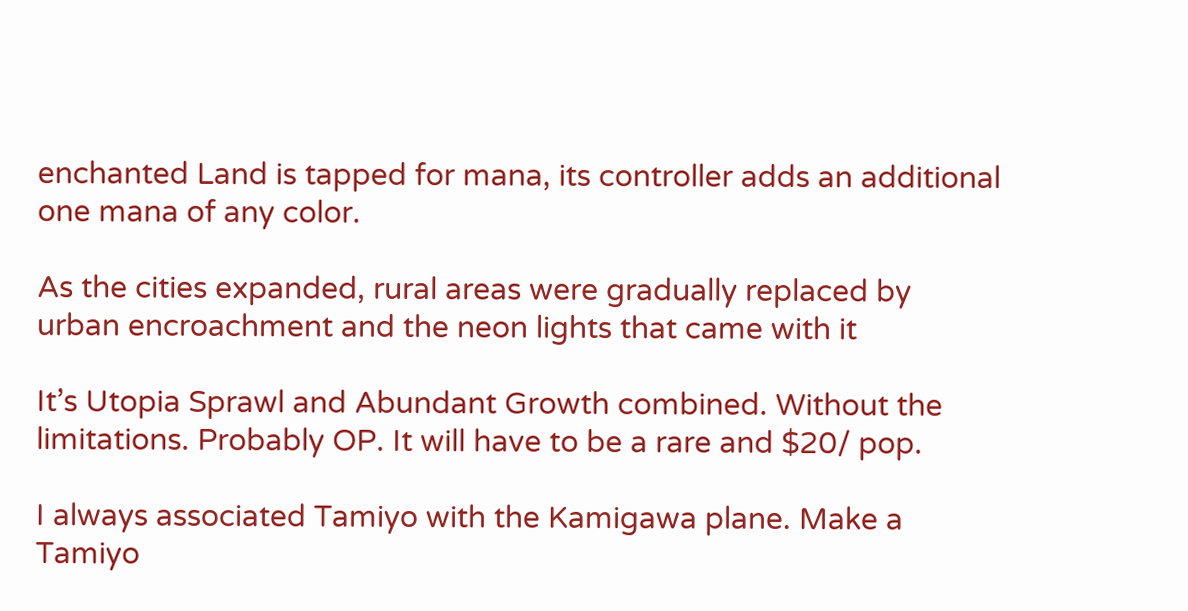enchanted Land is tapped for mana, its controller adds an additional one mana of any color.

As the cities expanded, rural areas were gradually replaced by urban encroachment and the neon lights that came with it

It’s Utopia Sprawl and Abundant Growth combined. Without the limitations. Probably OP. It will have to be a rare and $20/ pop.

I always associated Tamiyo with the Kamigawa plane. Make a Tamiyo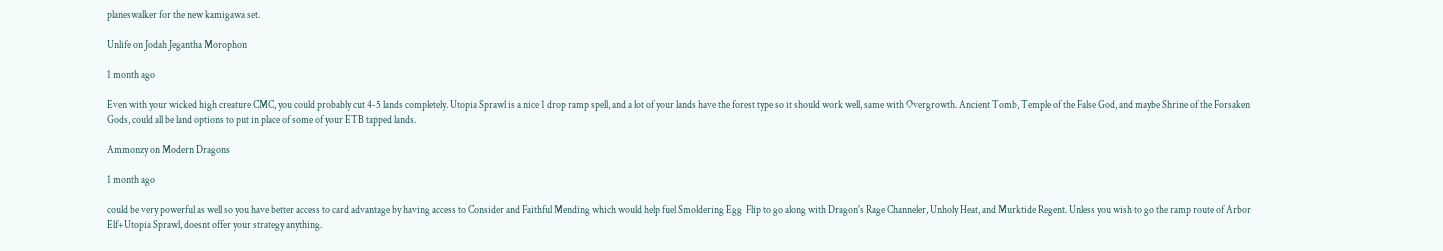planeswalker for the new kamigawa set.

Unlife on Jodah Jegantha Morophon

1 month ago

Even with your wicked high creature CMC, you could probably cut 4-5 lands completely. Utopia Sprawl is a nice 1 drop ramp spell, and a lot of your lands have the forest type so it should work well, same with Overgrowth. Ancient Tomb, Temple of the False God, and maybe Shrine of the Forsaken Gods, could all be land options to put in place of some of your ETB tapped lands.

Ammonzy on Modern Dragons

1 month ago

could be very powerful as well so you have better access to card advantage by having access to Consider and Faithful Mending which would help fuel Smoldering Egg  Flip to go along with Dragon's Rage Channeler, Unholy Heat, and Murktide Regent. Unless you wish to go the ramp route of Arbor Elf+Utopia Sprawl, doesnt offer your strategy anything.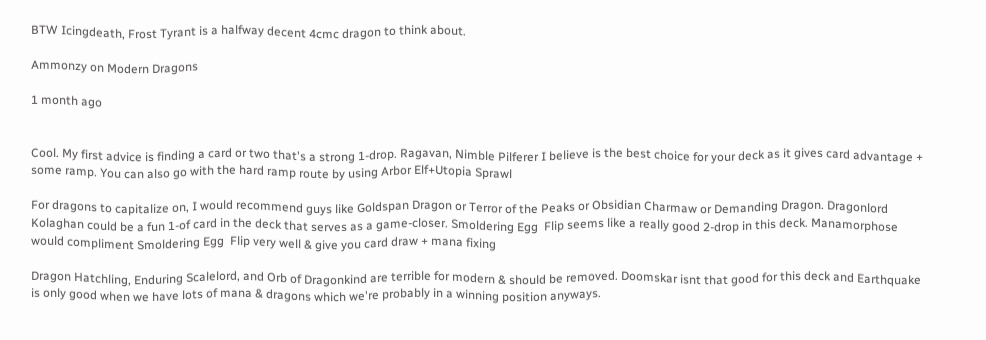BTW Icingdeath, Frost Tyrant is a halfway decent 4cmc dragon to think about.

Ammonzy on Modern Dragons

1 month ago


Cool. My first advice is finding a card or two that's a strong 1-drop. Ragavan, Nimble Pilferer I believe is the best choice for your deck as it gives card advantage + some ramp. You can also go with the hard ramp route by using Arbor Elf+Utopia Sprawl

For dragons to capitalize on, I would recommend guys like Goldspan Dragon or Terror of the Peaks or Obsidian Charmaw or Demanding Dragon. Dragonlord Kolaghan could be a fun 1-of card in the deck that serves as a game-closer. Smoldering Egg  Flip seems like a really good 2-drop in this deck. Manamorphose would compliment Smoldering Egg  Flip very well & give you card draw + mana fixing

Dragon Hatchling, Enduring Scalelord, and Orb of Dragonkind are terrible for modern & should be removed. Doomskar isnt that good for this deck and Earthquake is only good when we have lots of mana & dragons which we're probably in a winning position anyways.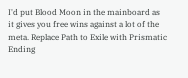I'd put Blood Moon in the mainboard as it gives you free wins against a lot of the meta. Replace Path to Exile with Prismatic Ending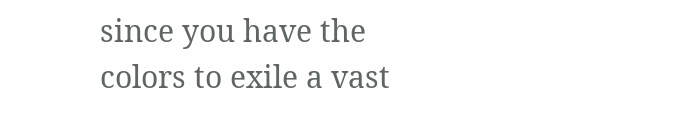since you have the colors to exile a vast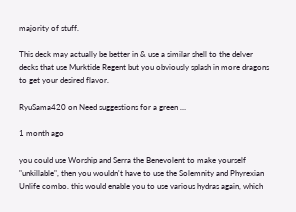majority of stuff.

This deck may actually be better in & use a similar shell to the delver decks that use Murktide Regent but you obviously splash in more dragons to get your desired flavor.

RyuSama420 on Need suggestions for a green …

1 month ago

you could use Worship and Serra the Benevolent to make yourself "unkillable", then you wouldn't have to use the Solemnity and Phyrexian Unlife combo. this would enable you to use various hydras again, which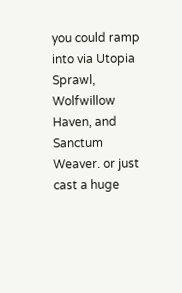you could ramp into via Utopia Sprawl, Wolfwillow Haven, and Sanctum Weaver. or just cast a huge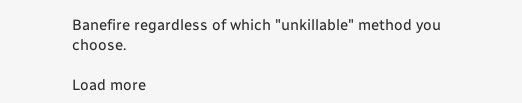Banefire regardless of which "unkillable" method you choose.

Load more